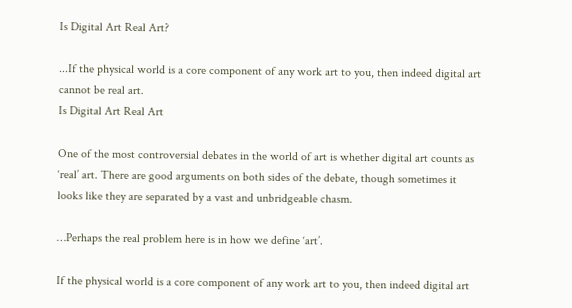Is Digital Art Real Art?

...If the physical world is a core component of any work art to you, then indeed digital art cannot be real art.
Is Digital Art Real Art

One of the most controversial debates in the world of art is whether digital art counts as ‘real’ art. There are good arguments on both sides of the debate, though sometimes it looks like they are separated by a vast and unbridgeable chasm.

…Perhaps the real problem here is in how we define ‘art’.

If the physical world is a core component of any work art to you, then indeed digital art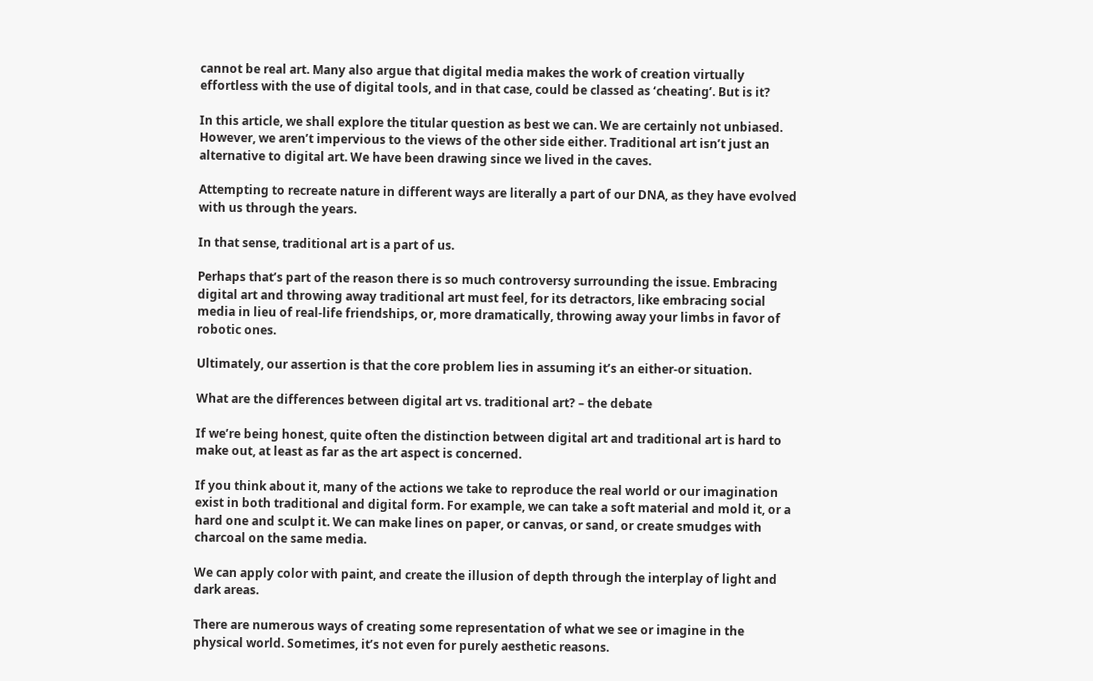cannot be real art. Many also argue that digital media makes the work of creation virtually effortless with the use of digital tools, and in that case, could be classed as ‘cheating’. But is it?

In this article, we shall explore the titular question as best we can. We are certainly not unbiased. However, we aren’t impervious to the views of the other side either. Traditional art isn’t just an alternative to digital art. We have been drawing since we lived in the caves.

Attempting to recreate nature in different ways are literally a part of our DNA, as they have evolved with us through the years.

In that sense, traditional art is a part of us.

Perhaps that’s part of the reason there is so much controversy surrounding the issue. Embracing digital art and throwing away traditional art must feel, for its detractors, like embracing social media in lieu of real-life friendships, or, more dramatically, throwing away your limbs in favor of robotic ones.

Ultimately, our assertion is that the core problem lies in assuming it’s an either-or situation.

What are the differences between digital art vs. traditional art? – the debate

If we’re being honest, quite often the distinction between digital art and traditional art is hard to make out, at least as far as the art aspect is concerned.

If you think about it, many of the actions we take to reproduce the real world or our imagination exist in both traditional and digital form. For example, we can take a soft material and mold it, or a hard one and sculpt it. We can make lines on paper, or canvas, or sand, or create smudges with charcoal on the same media.

We can apply color with paint, and create the illusion of depth through the interplay of light and dark areas.

There are numerous ways of creating some representation of what we see or imagine in the physical world. Sometimes, it’s not even for purely aesthetic reasons.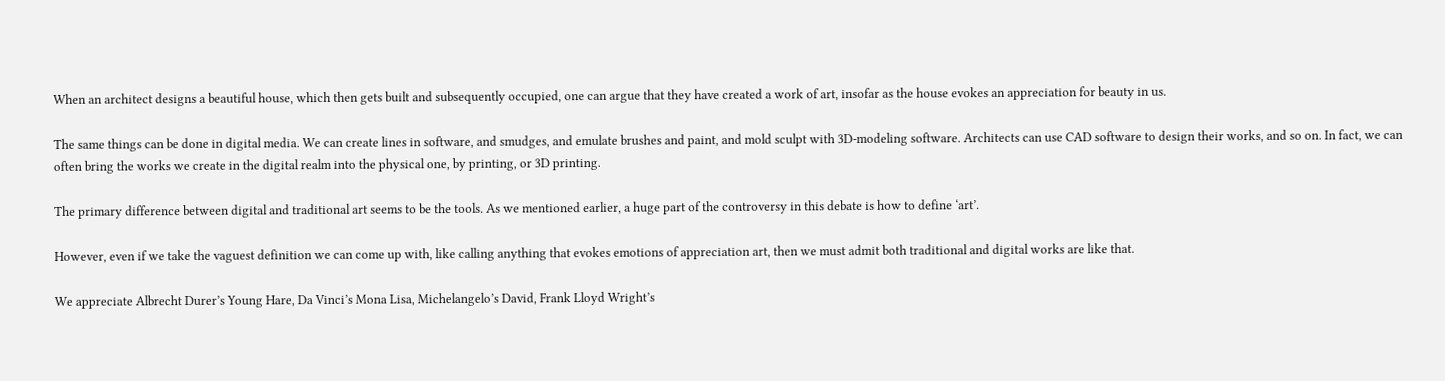When an architect designs a beautiful house, which then gets built and subsequently occupied, one can argue that they have created a work of art, insofar as the house evokes an appreciation for beauty in us.

The same things can be done in digital media. We can create lines in software, and smudges, and emulate brushes and paint, and mold sculpt with 3D-modeling software. Architects can use CAD software to design their works, and so on. In fact, we can often bring the works we create in the digital realm into the physical one, by printing, or 3D printing.

The primary difference between digital and traditional art seems to be the tools. As we mentioned earlier, a huge part of the controversy in this debate is how to define ‘art’.

However, even if we take the vaguest definition we can come up with, like calling anything that evokes emotions of appreciation art, then we must admit both traditional and digital works are like that.

We appreciate Albrecht Durer’s Young Hare, Da Vinci’s Mona Lisa, Michelangelo’s David, Frank Lloyd Wright’s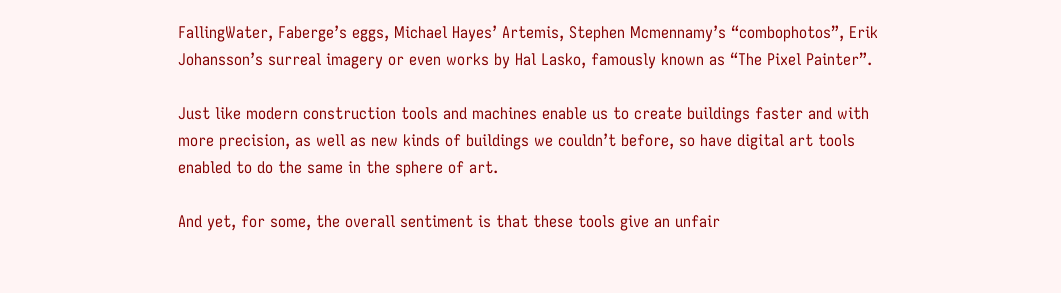FallingWater, Faberge’s eggs, Michael Hayes’ Artemis, Stephen Mcmennamy’s “combophotos”, Erik Johansson’s surreal imagery or even works by Hal Lasko, famously known as “The Pixel Painter”.

Just like modern construction tools and machines enable us to create buildings faster and with more precision, as well as new kinds of buildings we couldn’t before, so have digital art tools enabled to do the same in the sphere of art.

And yet, for some, the overall sentiment is that these tools give an unfair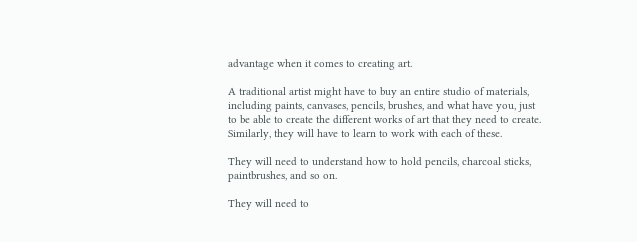advantage when it comes to creating art.

A traditional artist might have to buy an entire studio of materials, including paints, canvases, pencils, brushes, and what have you, just to be able to create the different works of art that they need to create. Similarly, they will have to learn to work with each of these.

They will need to understand how to hold pencils, charcoal sticks, paintbrushes, and so on.

They will need to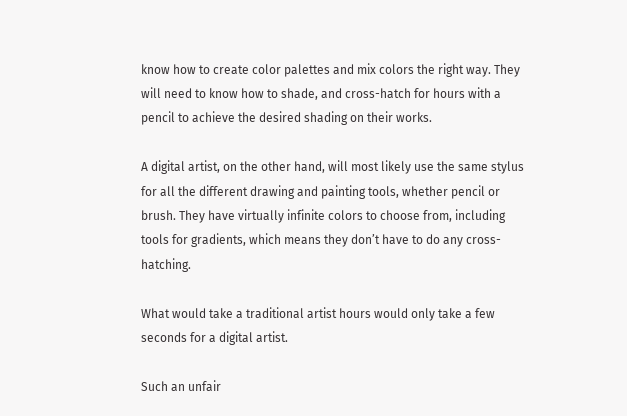know how to create color palettes and mix colors the right way. They will need to know how to shade, and cross-hatch for hours with a pencil to achieve the desired shading on their works.

A digital artist, on the other hand, will most likely use the same stylus for all the different drawing and painting tools, whether pencil or brush. They have virtually infinite colors to choose from, including tools for gradients, which means they don’t have to do any cross-hatching.

What would take a traditional artist hours would only take a few seconds for a digital artist.

Such an unfair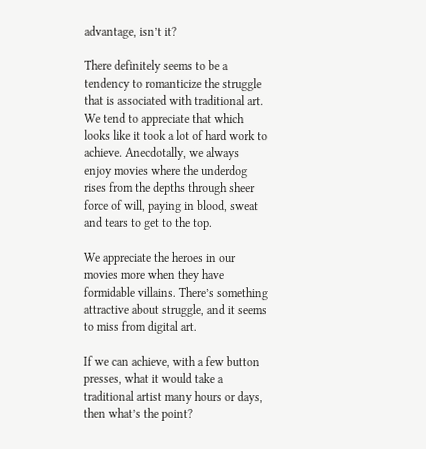advantage, isn’t it?

There definitely seems to be a tendency to romanticize the struggle that is associated with traditional art. We tend to appreciate that which looks like it took a lot of hard work to achieve. Anecdotally, we always enjoy movies where the underdog rises from the depths through sheer force of will, paying in blood, sweat and tears to get to the top.

We appreciate the heroes in our movies more when they have formidable villains. There’s something attractive about struggle, and it seems to miss from digital art.

If we can achieve, with a few button presses, what it would take a traditional artist many hours or days, then what’s the point?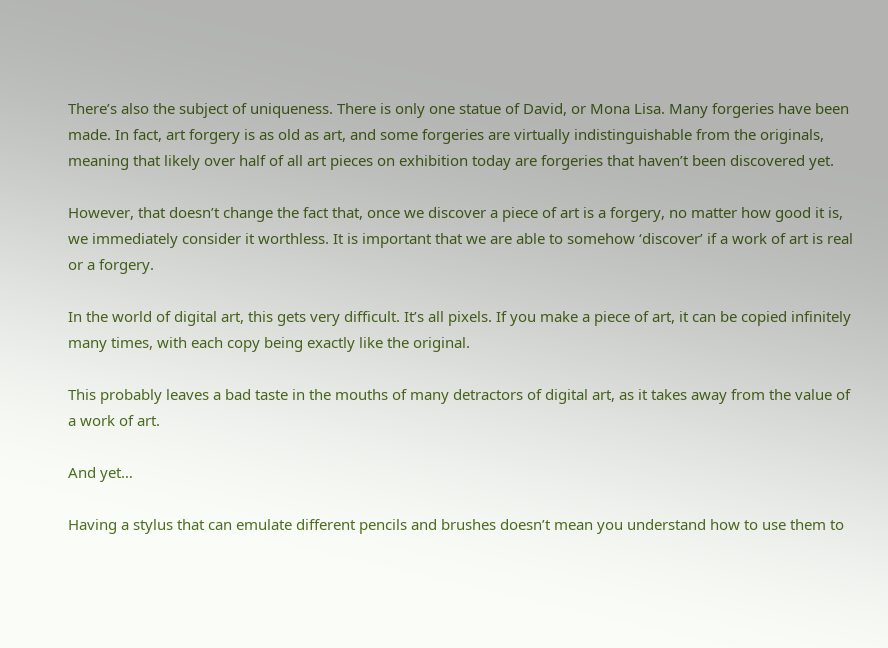There’s also the subject of uniqueness. There is only one statue of David, or Mona Lisa. Many forgeries have been made. In fact, art forgery is as old as art, and some forgeries are virtually indistinguishable from the originals, meaning that likely over half of all art pieces on exhibition today are forgeries that haven’t been discovered yet.

However, that doesn’t change the fact that, once we discover a piece of art is a forgery, no matter how good it is, we immediately consider it worthless. It is important that we are able to somehow ‘discover’ if a work of art is real or a forgery.

In the world of digital art, this gets very difficult. It’s all pixels. If you make a piece of art, it can be copied infinitely many times, with each copy being exactly like the original.

This probably leaves a bad taste in the mouths of many detractors of digital art, as it takes away from the value of a work of art.

And yet…

Having a stylus that can emulate different pencils and brushes doesn’t mean you understand how to use them to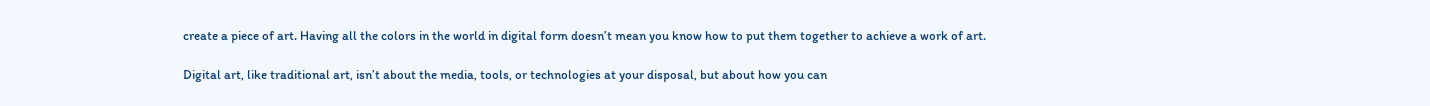create a piece of art. Having all the colors in the world in digital form doesn’t mean you know how to put them together to achieve a work of art.

Digital art, like traditional art, isn’t about the media, tools, or technologies at your disposal, but about how you can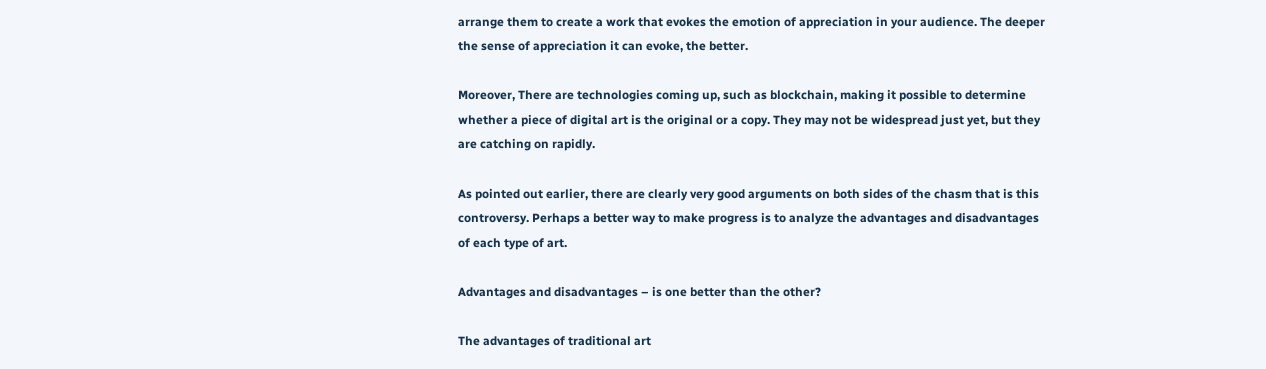arrange them to create a work that evokes the emotion of appreciation in your audience. The deeper the sense of appreciation it can evoke, the better.

Moreover, There are technologies coming up, such as blockchain, making it possible to determine whether a piece of digital art is the original or a copy. They may not be widespread just yet, but they are catching on rapidly.

As pointed out earlier, there are clearly very good arguments on both sides of the chasm that is this controversy. Perhaps a better way to make progress is to analyze the advantages and disadvantages of each type of art.

Advantages and disadvantages – is one better than the other?

The advantages of traditional art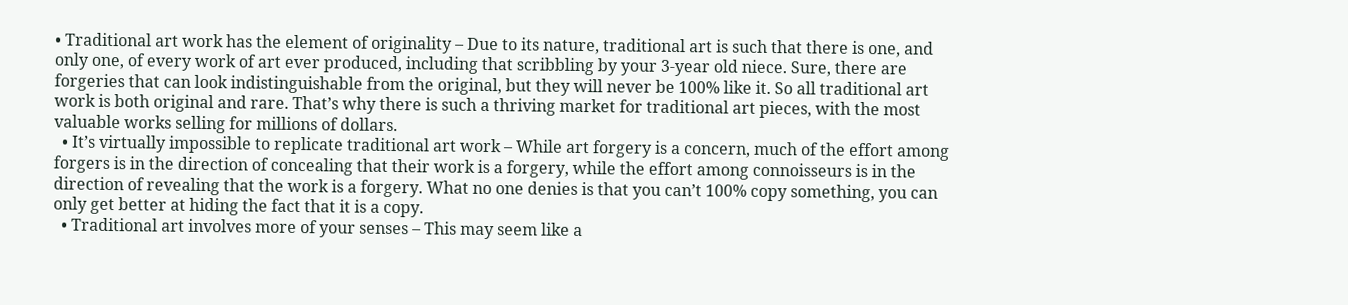• Traditional art work has the element of originality – Due to its nature, traditional art is such that there is one, and only one, of every work of art ever produced, including that scribbling by your 3-year old niece. Sure, there are forgeries that can look indistinguishable from the original, but they will never be 100% like it. So all traditional art work is both original and rare. That’s why there is such a thriving market for traditional art pieces, with the most valuable works selling for millions of dollars.
  • It’s virtually impossible to replicate traditional art work – While art forgery is a concern, much of the effort among forgers is in the direction of concealing that their work is a forgery, while the effort among connoisseurs is in the direction of revealing that the work is a forgery. What no one denies is that you can’t 100% copy something, you can only get better at hiding the fact that it is a copy.
  • Traditional art involves more of your senses – This may seem like a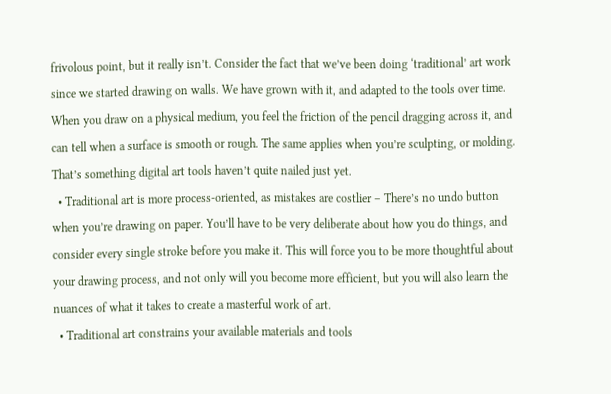frivolous point, but it really isn’t. Consider the fact that we’ve been doing ‘traditional’ art work since we started drawing on walls. We have grown with it, and adapted to the tools over time. When you draw on a physical medium, you feel the friction of the pencil dragging across it, and can tell when a surface is smooth or rough. The same applies when you’re sculpting, or molding. That’s something digital art tools haven’t quite nailed just yet.
  • Traditional art is more process-oriented, as mistakes are costlier – There’s no undo button when you’re drawing on paper. You’ll have to be very deliberate about how you do things, and consider every single stroke before you make it. This will force you to be more thoughtful about your drawing process, and not only will you become more efficient, but you will also learn the nuances of what it takes to create a masterful work of art.
  • Traditional art constrains your available materials and tools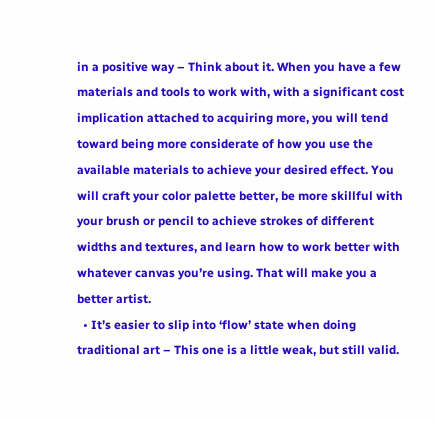in a positive way – Think about it. When you have a few materials and tools to work with, with a significant cost implication attached to acquiring more, you will tend toward being more considerate of how you use the available materials to achieve your desired effect. You will craft your color palette better, be more skillful with your brush or pencil to achieve strokes of different widths and textures, and learn how to work better with whatever canvas you’re using. That will make you a better artist.
  • It’s easier to slip into ‘flow’ state when doing traditional art – This one is a little weak, but still valid.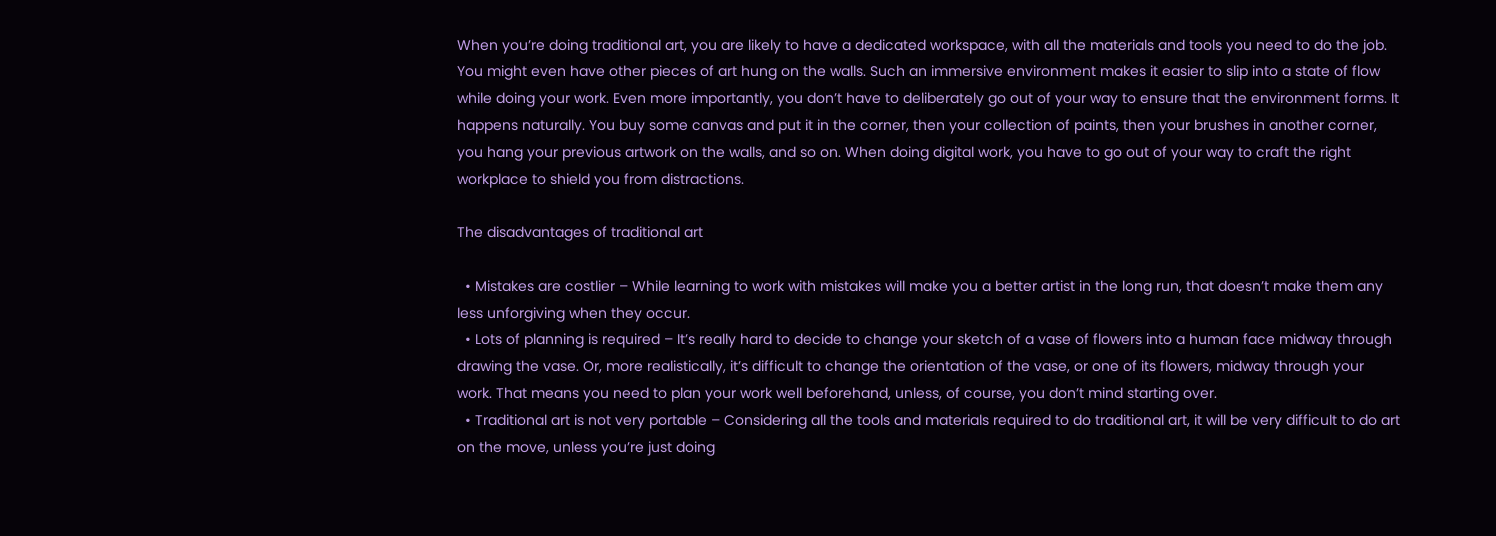When you’re doing traditional art, you are likely to have a dedicated workspace, with all the materials and tools you need to do the job. You might even have other pieces of art hung on the walls. Such an immersive environment makes it easier to slip into a state of flow while doing your work. Even more importantly, you don’t have to deliberately go out of your way to ensure that the environment forms. It happens naturally. You buy some canvas and put it in the corner, then your collection of paints, then your brushes in another corner, you hang your previous artwork on the walls, and so on. When doing digital work, you have to go out of your way to craft the right workplace to shield you from distractions.

The disadvantages of traditional art

  • Mistakes are costlier – While learning to work with mistakes will make you a better artist in the long run, that doesn’t make them any less unforgiving when they occur.
  • Lots of planning is required – It’s really hard to decide to change your sketch of a vase of flowers into a human face midway through drawing the vase. Or, more realistically, it’s difficult to change the orientation of the vase, or one of its flowers, midway through your work. That means you need to plan your work well beforehand, unless, of course, you don’t mind starting over.
  • Traditional art is not very portable – Considering all the tools and materials required to do traditional art, it will be very difficult to do art on the move, unless you’re just doing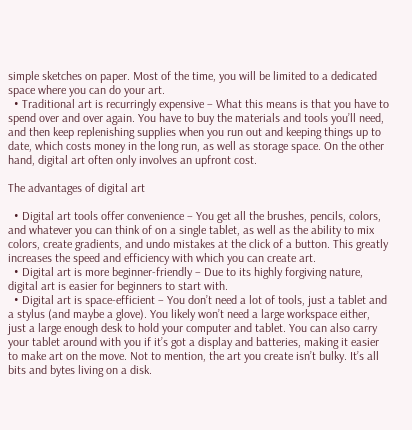simple sketches on paper. Most of the time, you will be limited to a dedicated space where you can do your art.
  • Traditional art is recurringly expensive – What this means is that you have to spend over and over again. You have to buy the materials and tools you’ll need, and then keep replenishing supplies when you run out and keeping things up to date, which costs money in the long run, as well as storage space. On the other hand, digital art often only involves an upfront cost.

The advantages of digital art

  • Digital art tools offer convenience – You get all the brushes, pencils, colors, and whatever you can think of on a single tablet, as well as the ability to mix colors, create gradients, and undo mistakes at the click of a button. This greatly increases the speed and efficiency with which you can create art.
  • Digital art is more beginner-friendly – Due to its highly forgiving nature, digital art is easier for beginners to start with.
  • Digital art is space-efficient – You don’t need a lot of tools, just a tablet and a stylus (and maybe a glove). You likely won’t need a large workspace either, just a large enough desk to hold your computer and tablet. You can also carry your tablet around with you if it’s got a display and batteries, making it easier to make art on the move. Not to mention, the art you create isn’t bulky. It’s all bits and bytes living on a disk.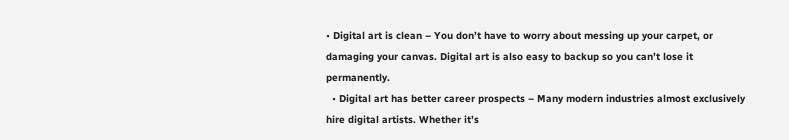• Digital art is clean – You don’t have to worry about messing up your carpet, or damaging your canvas. Digital art is also easy to backup so you can’t lose it permanently.
  • Digital art has better career prospects – Many modern industries almost exclusively hire digital artists. Whether it’s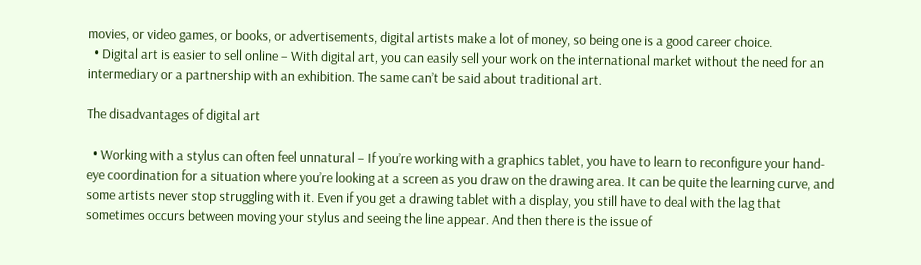movies, or video games, or books, or advertisements, digital artists make a lot of money, so being one is a good career choice.
  • Digital art is easier to sell online – With digital art, you can easily sell your work on the international market without the need for an intermediary or a partnership with an exhibition. The same can’t be said about traditional art.

The disadvantages of digital art

  • Working with a stylus can often feel unnatural – If you’re working with a graphics tablet, you have to learn to reconfigure your hand-eye coordination for a situation where you’re looking at a screen as you draw on the drawing area. It can be quite the learning curve, and some artists never stop struggling with it. Even if you get a drawing tablet with a display, you still have to deal with the lag that sometimes occurs between moving your stylus and seeing the line appear. And then there is the issue of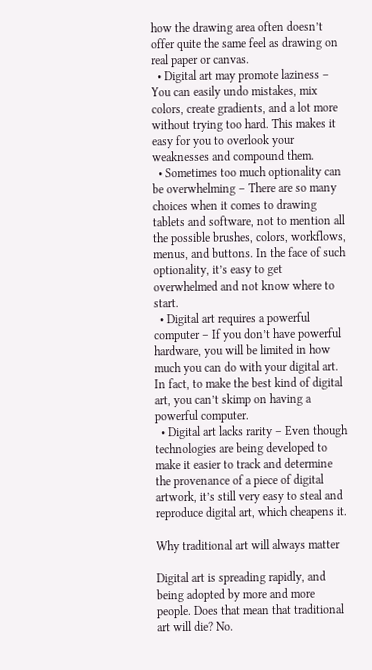how the drawing area often doesn’t offer quite the same feel as drawing on real paper or canvas.
  • Digital art may promote laziness – You can easily undo mistakes, mix colors, create gradients, and a lot more without trying too hard. This makes it easy for you to overlook your weaknesses and compound them.
  • Sometimes too much optionality can be overwhelming – There are so many choices when it comes to drawing tablets and software, not to mention all the possible brushes, colors, workflows, menus, and buttons. In the face of such optionality, it’s easy to get overwhelmed and not know where to start.
  • Digital art requires a powerful computer – If you don’t have powerful hardware, you will be limited in how much you can do with your digital art. In fact, to make the best kind of digital art, you can’t skimp on having a powerful computer.
  • Digital art lacks rarity – Even though technologies are being developed to make it easier to track and determine the provenance of a piece of digital artwork, it’s still very easy to steal and reproduce digital art, which cheapens it.

Why traditional art will always matter

Digital art is spreading rapidly, and being adopted by more and more people. Does that mean that traditional art will die? No.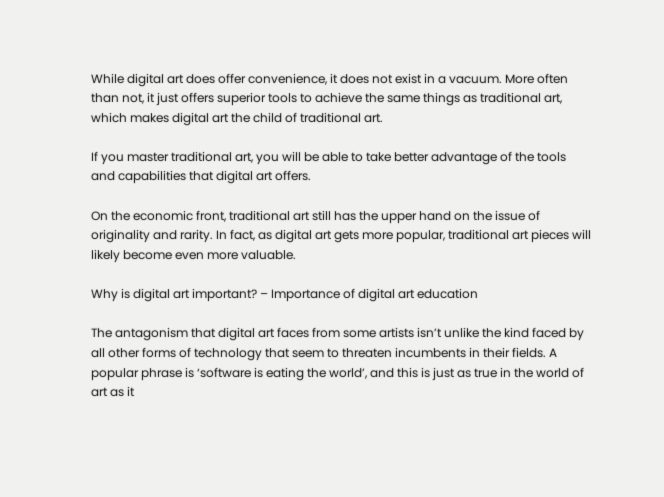While digital art does offer convenience, it does not exist in a vacuum. More often than not, it just offers superior tools to achieve the same things as traditional art, which makes digital art the child of traditional art.

If you master traditional art, you will be able to take better advantage of the tools and capabilities that digital art offers.

On the economic front, traditional art still has the upper hand on the issue of originality and rarity. In fact, as digital art gets more popular, traditional art pieces will likely become even more valuable.

Why is digital art important? – Importance of digital art education

The antagonism that digital art faces from some artists isn’t unlike the kind faced by all other forms of technology that seem to threaten incumbents in their fields. A popular phrase is ‘software is eating the world’, and this is just as true in the world of art as it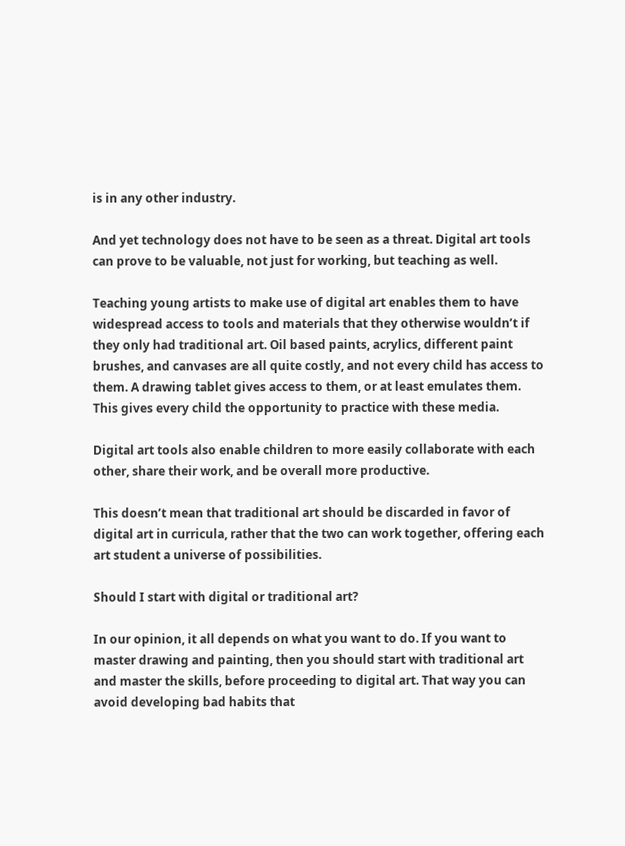is in any other industry.

And yet technology does not have to be seen as a threat. Digital art tools can prove to be valuable, not just for working, but teaching as well.

Teaching young artists to make use of digital art enables them to have widespread access to tools and materials that they otherwise wouldn’t if they only had traditional art. Oil based paints, acrylics, different paint brushes, and canvases are all quite costly, and not every child has access to them. A drawing tablet gives access to them, or at least emulates them. This gives every child the opportunity to practice with these media.

Digital art tools also enable children to more easily collaborate with each other, share their work, and be overall more productive.

This doesn’t mean that traditional art should be discarded in favor of digital art in curricula, rather that the two can work together, offering each art student a universe of possibilities.

Should I start with digital or traditional art?

In our opinion, it all depends on what you want to do. If you want to master drawing and painting, then you should start with traditional art and master the skills, before proceeding to digital art. That way you can avoid developing bad habits that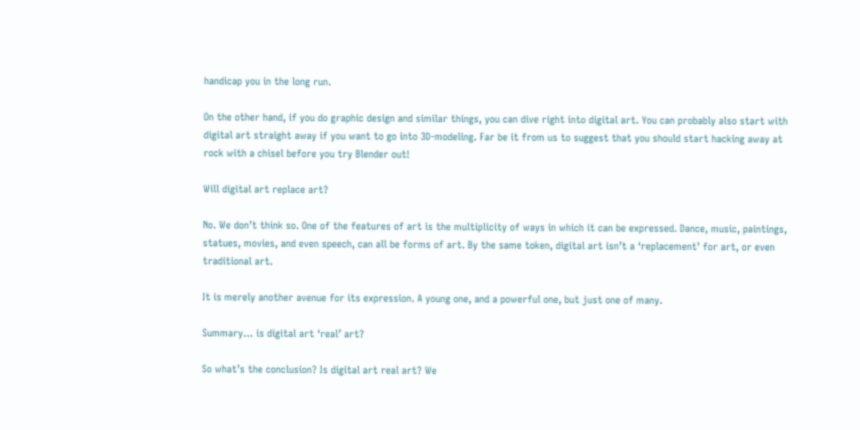handicap you in the long run.

On the other hand, if you do graphic design and similar things, you can dive right into digital art. You can probably also start with digital art straight away if you want to go into 3D-modeling. Far be it from us to suggest that you should start hacking away at rock with a chisel before you try Blender out!

Will digital art replace art?

No. We don’t think so. One of the features of art is the multiplicity of ways in which it can be expressed. Dance, music, paintings, statues, movies, and even speech, can all be forms of art. By the same token, digital art isn’t a ‘replacement’ for art, or even traditional art.

It is merely another avenue for its expression. A young one, and a powerful one, but just one of many.

Summary… is digital art ‘real’ art?

So what’s the conclusion? Is digital art real art? We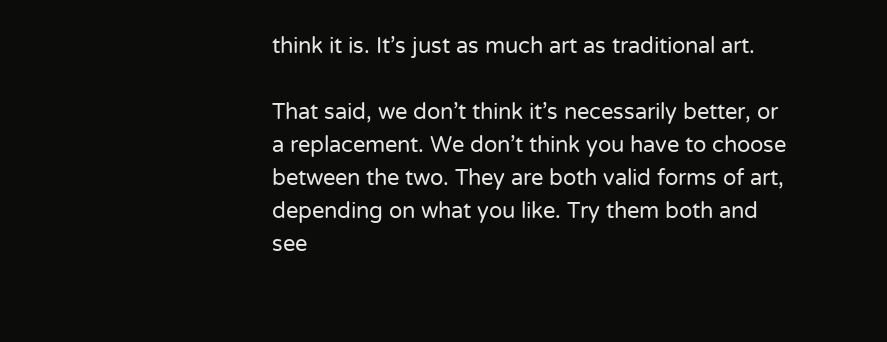think it is. It’s just as much art as traditional art.

That said, we don’t think it’s necessarily better, or a replacement. We don’t think you have to choose between the two. They are both valid forms of art, depending on what you like. Try them both and see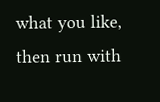what you like, then run with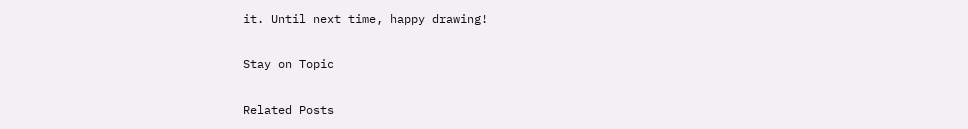it. Until next time, happy drawing!

Stay on Topic

Related Posts